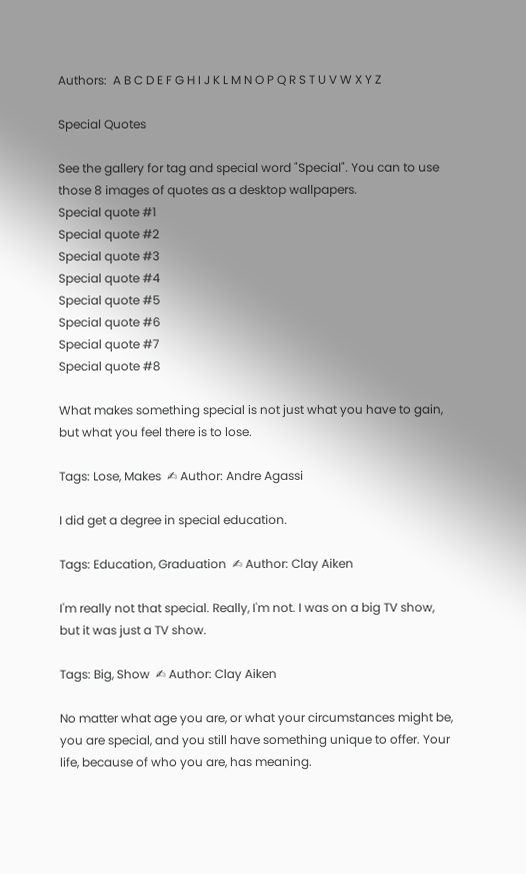Authors:  A B C D E F G H I J K L M N O P Q R S T U V W X Y Z

Special Quotes

See the gallery for tag and special word "Special". You can to use those 8 images of quotes as a desktop wallpapers.
Special quote #1
Special quote #2
Special quote #3
Special quote #4
Special quote #5
Special quote #6
Special quote #7
Special quote #8

What makes something special is not just what you have to gain, but what you feel there is to lose.

Tags: Lose, Makes  ✍ Author: Andre Agassi

I did get a degree in special education.

Tags: Education, Graduation  ✍ Author: Clay Aiken

I'm really not that special. Really, I'm not. I was on a big TV show, but it was just a TV show.

Tags: Big, Show  ✍ Author: Clay Aiken

No matter what age you are, or what your circumstances might be, you are special, and you still have something unique to offer. Your life, because of who you are, has meaning.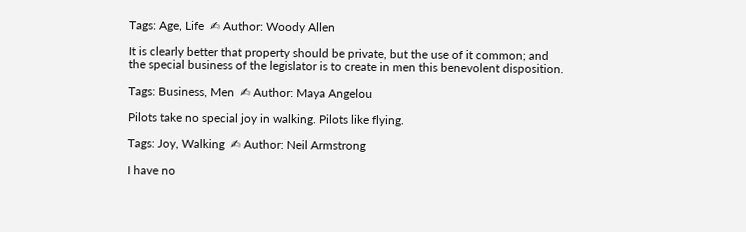Tags: Age, Life  ✍ Author: Woody Allen

It is clearly better that property should be private, but the use of it common; and the special business of the legislator is to create in men this benevolent disposition.

Tags: Business, Men  ✍ Author: Maya Angelou

Pilots take no special joy in walking. Pilots like flying.

Tags: Joy, Walking  ✍ Author: Neil Armstrong

I have no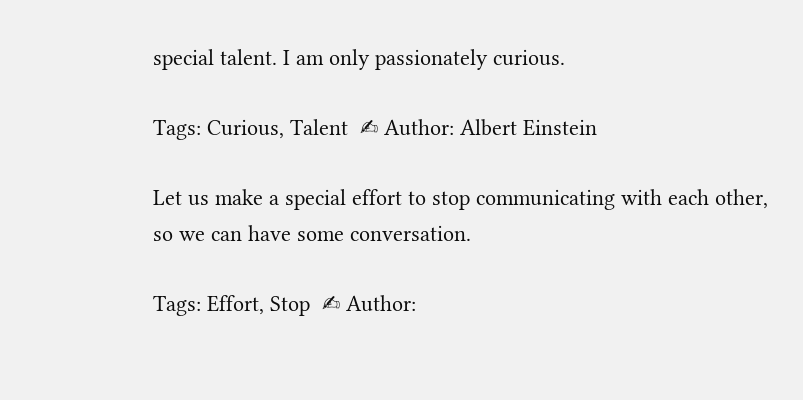special talent. I am only passionately curious.

Tags: Curious, Talent  ✍ Author: Albert Einstein

Let us make a special effort to stop communicating with each other, so we can have some conversation.

Tags: Effort, Stop  ✍ Author: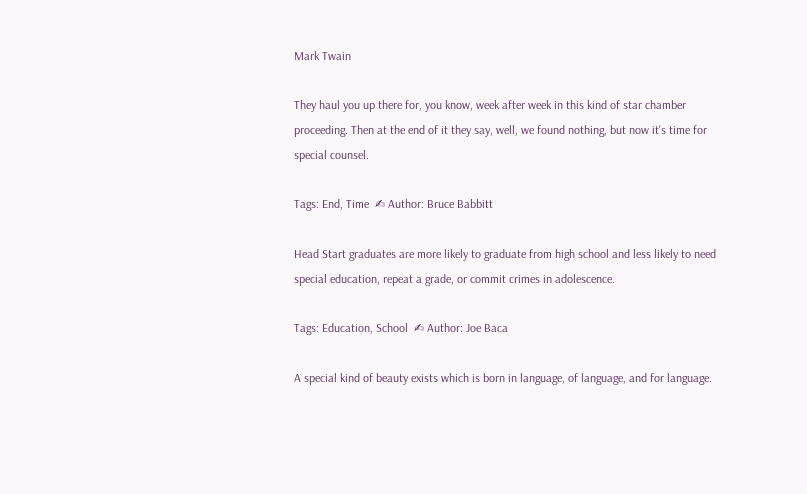Mark Twain

They haul you up there for, you know, week after week in this kind of star chamber proceeding. Then at the end of it they say, well, we found nothing, but now it's time for special counsel.

Tags: End, Time  ✍ Author: Bruce Babbitt

Head Start graduates are more likely to graduate from high school and less likely to need special education, repeat a grade, or commit crimes in adolescence.

Tags: Education, School  ✍ Author: Joe Baca

A special kind of beauty exists which is born in language, of language, and for language.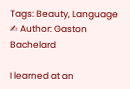Tags: Beauty, Language  ✍ Author: Gaston Bachelard

I learned at an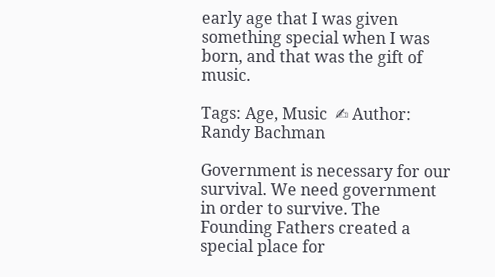early age that I was given something special when I was born, and that was the gift of music.

Tags: Age, Music  ✍ Author: Randy Bachman

Government is necessary for our survival. We need government in order to survive. The Founding Fathers created a special place for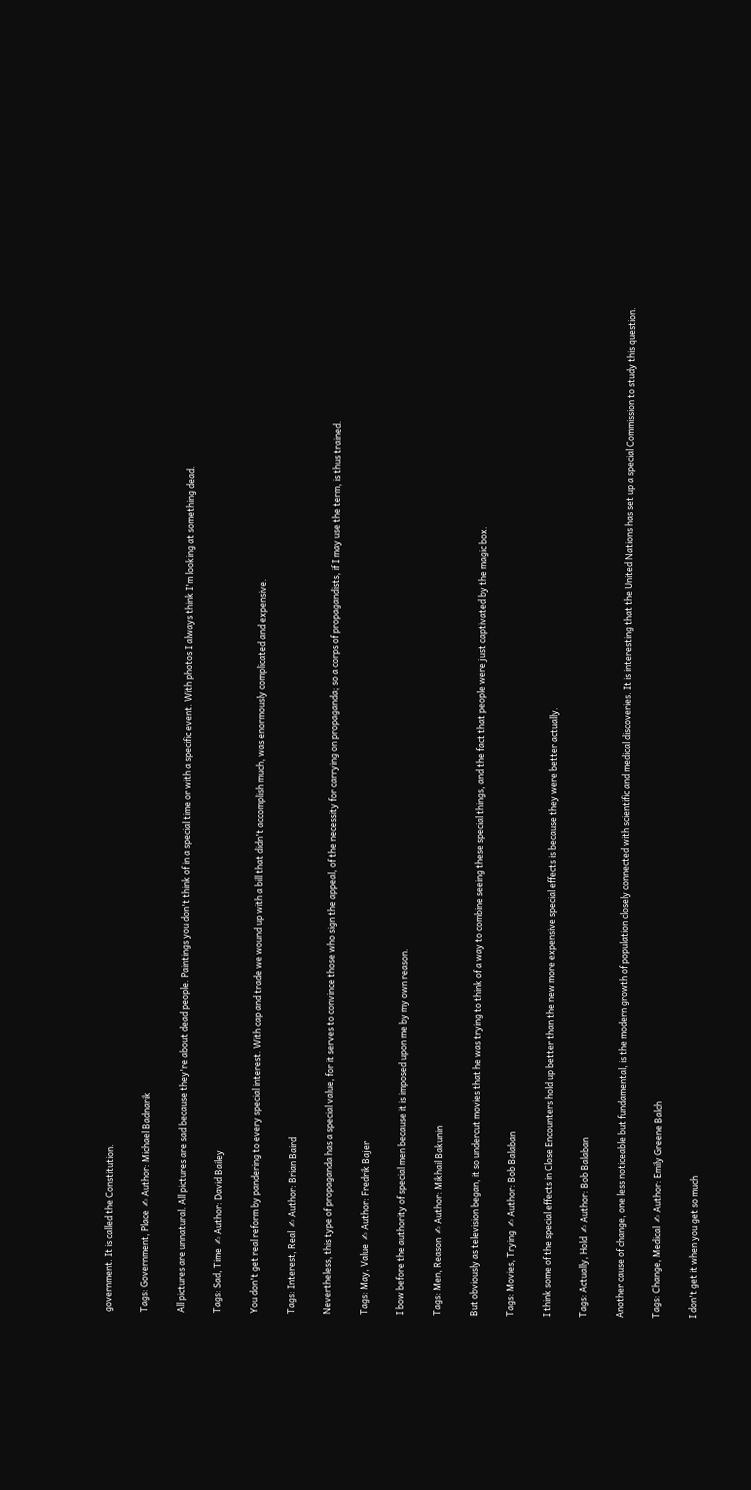government. It is called the Constitution.

Tags: Government, Place  ✍ Author: Michael Badnarik

All pictures are unnatural. All pictures are sad because they're about dead people. Paintings you don't think of in a special time or with a specific event. With photos I always think I'm looking at something dead.

Tags: Sad, Time  ✍ Author: David Bailey

You don't get real reform by pandering to every special interest. With cap and trade we wound up with a bill that didn't accomplish much, was enormously complicated and expensive.

Tags: Interest, Real  ✍ Author: Brian Baird

Nevertheless, this type of propaganda has a special value, for it serves to convince those who sign the appeal, of the necessity for carrying on propaganda; so a corps of propagandists, if I may use the term, is thus trained.

Tags: May, Value  ✍ Author: Fredrik Bajer

I bow before the authority of special men because it is imposed upon me by my own reason.

Tags: Men, Reason  ✍ Author: Mikhail Bakunin

But obviously as television began, it so undercut movies that he was trying to think of a way to combine seeing these special things, and the fact that people were just captivated by the magic box.

Tags: Movies, Trying  ✍ Author: Bob Balaban

I think some of the special effects in Close Encounters hold up better than the new more expensive special effects is because they were better actually.

Tags: Actually, Hold  ✍ Author: Bob Balaban

Another cause of change, one less noticeable but fundamental, is the modern growth of population closely connected with scientific and medical discoveries. It is interesting that the United Nations has set up a special Commission to study this question.

Tags: Change, Medical  ✍ Author: Emily Greene Balch

I don't get it when you get so much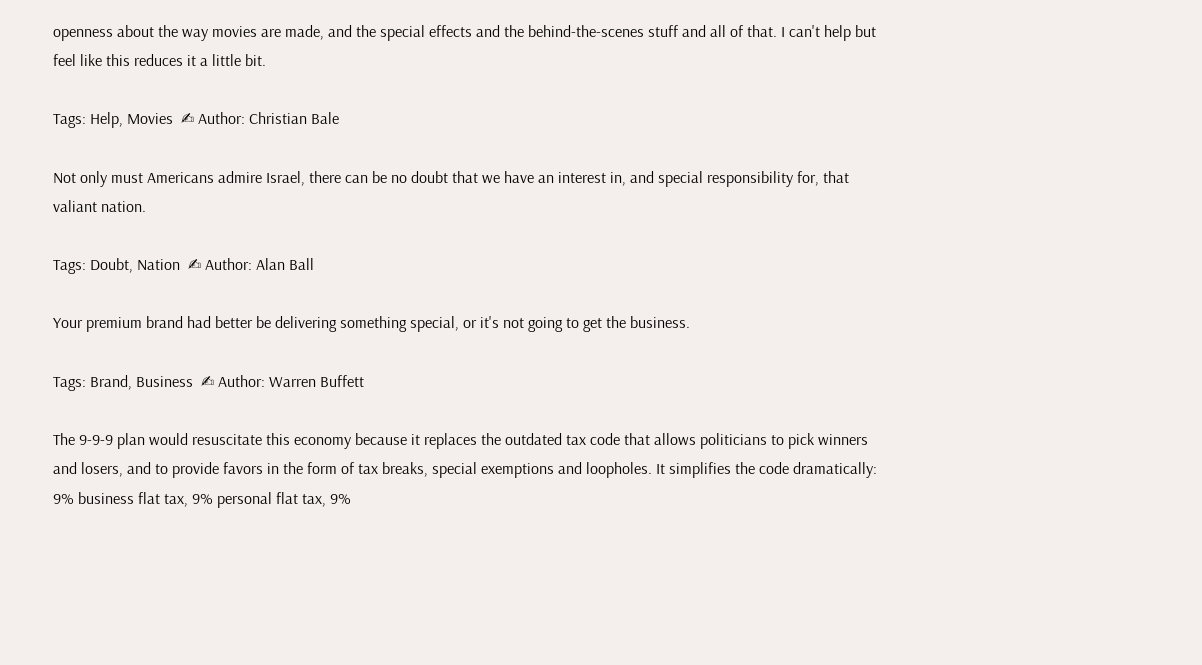openness about the way movies are made, and the special effects and the behind-the-scenes stuff and all of that. I can't help but feel like this reduces it a little bit.

Tags: Help, Movies  ✍ Author: Christian Bale

Not only must Americans admire Israel, there can be no doubt that we have an interest in, and special responsibility for, that valiant nation.

Tags: Doubt, Nation  ✍ Author: Alan Ball

Your premium brand had better be delivering something special, or it's not going to get the business.

Tags: Brand, Business  ✍ Author: Warren Buffett

The 9-9-9 plan would resuscitate this economy because it replaces the outdated tax code that allows politicians to pick winners and losers, and to provide favors in the form of tax breaks, special exemptions and loopholes. It simplifies the code dramatically: 9% business flat tax, 9% personal flat tax, 9%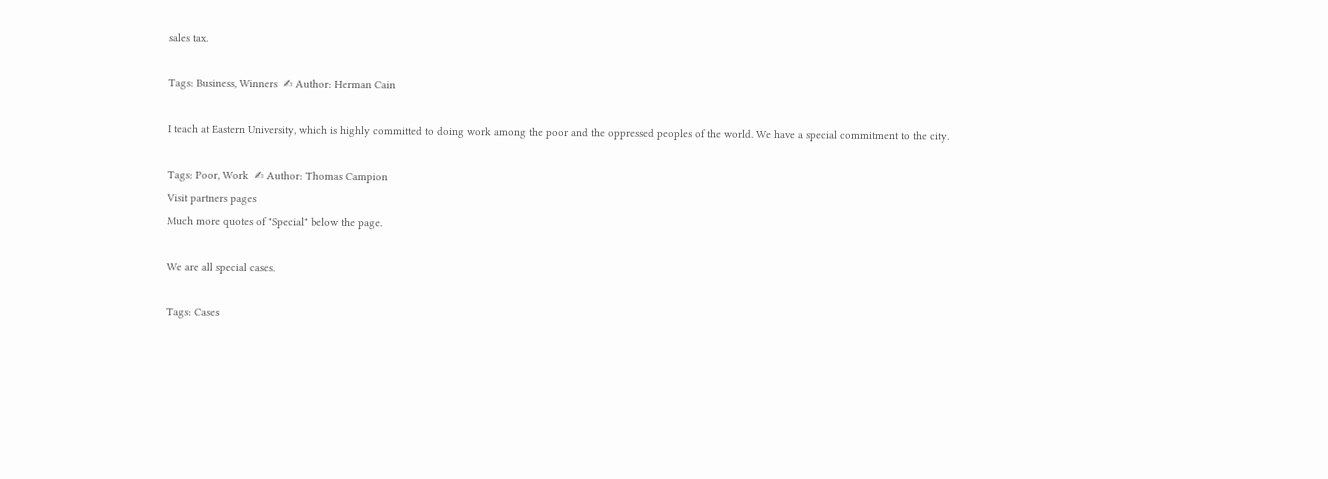sales tax.

Tags: Business, Winners  ✍ Author: Herman Cain

I teach at Eastern University, which is highly committed to doing work among the poor and the oppressed peoples of the world. We have a special commitment to the city.

Tags: Poor, Work  ✍ Author: Thomas Campion
Visit partners pages
Much more quotes of "Special" below the page.

We are all special cases.

Tags: Cases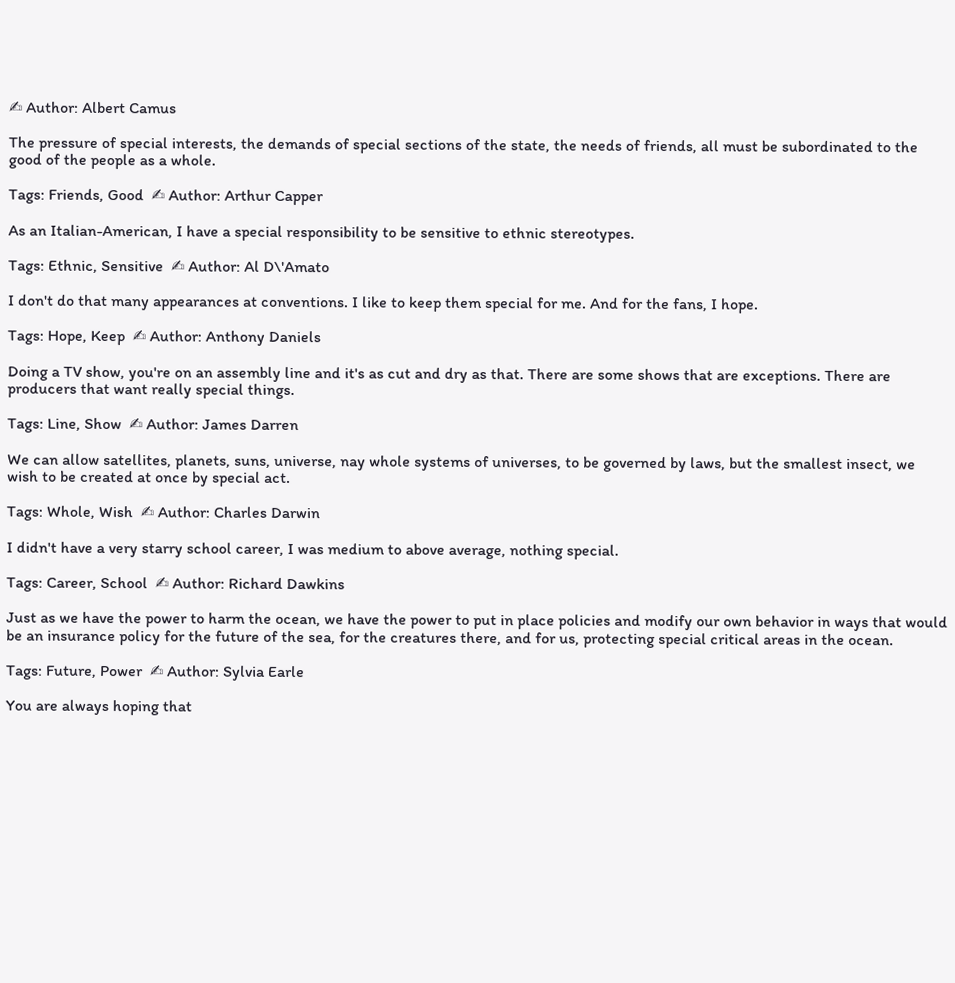✍ Author: Albert Camus

The pressure of special interests, the demands of special sections of the state, the needs of friends, all must be subordinated to the good of the people as a whole.

Tags: Friends, Good  ✍ Author: Arthur Capper

As an Italian-American, I have a special responsibility to be sensitive to ethnic stereotypes.

Tags: Ethnic, Sensitive  ✍ Author: Al D\'Amato

I don't do that many appearances at conventions. I like to keep them special for me. And for the fans, I hope.

Tags: Hope, Keep  ✍ Author: Anthony Daniels

Doing a TV show, you're on an assembly line and it's as cut and dry as that. There are some shows that are exceptions. There are producers that want really special things.

Tags: Line, Show  ✍ Author: James Darren

We can allow satellites, planets, suns, universe, nay whole systems of universes, to be governed by laws, but the smallest insect, we wish to be created at once by special act.

Tags: Whole, Wish  ✍ Author: Charles Darwin

I didn't have a very starry school career, I was medium to above average, nothing special.

Tags: Career, School  ✍ Author: Richard Dawkins

Just as we have the power to harm the ocean, we have the power to put in place policies and modify our own behavior in ways that would be an insurance policy for the future of the sea, for the creatures there, and for us, protecting special critical areas in the ocean.

Tags: Future, Power  ✍ Author: Sylvia Earle

You are always hoping that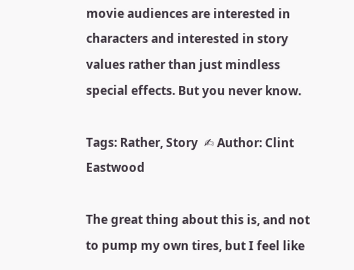movie audiences are interested in characters and interested in story values rather than just mindless special effects. But you never know.

Tags: Rather, Story  ✍ Author: Clint Eastwood

The great thing about this is, and not to pump my own tires, but I feel like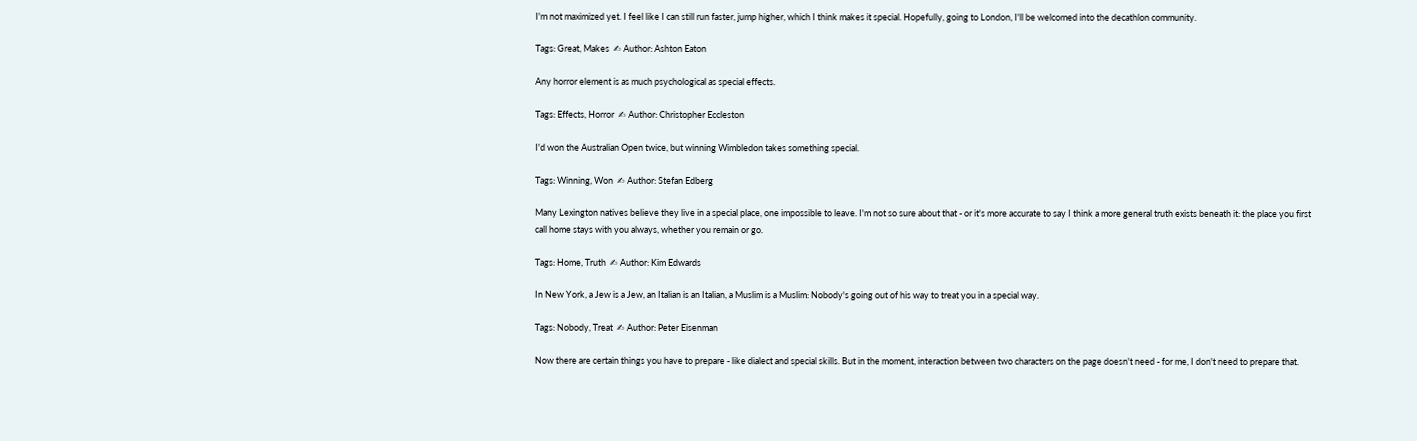I'm not maximized yet. I feel like I can still run faster, jump higher, which I think makes it special. Hopefully, going to London, I'll be welcomed into the decathlon community.

Tags: Great, Makes  ✍ Author: Ashton Eaton

Any horror element is as much psychological as special effects.

Tags: Effects, Horror  ✍ Author: Christopher Eccleston

I'd won the Australian Open twice, but winning Wimbledon takes something special.

Tags: Winning, Won  ✍ Author: Stefan Edberg

Many Lexington natives believe they live in a special place, one impossible to leave. I'm not so sure about that - or it's more accurate to say I think a more general truth exists beneath it: the place you first call home stays with you always, whether you remain or go.

Tags: Home, Truth  ✍ Author: Kim Edwards

In New York, a Jew is a Jew, an Italian is an Italian, a Muslim is a Muslim: Nobody's going out of his way to treat you in a special way.

Tags: Nobody, Treat  ✍ Author: Peter Eisenman

Now there are certain things you have to prepare - like dialect and special skills. But in the moment, interaction between two characters on the page doesn't need - for me, I don't need to prepare that.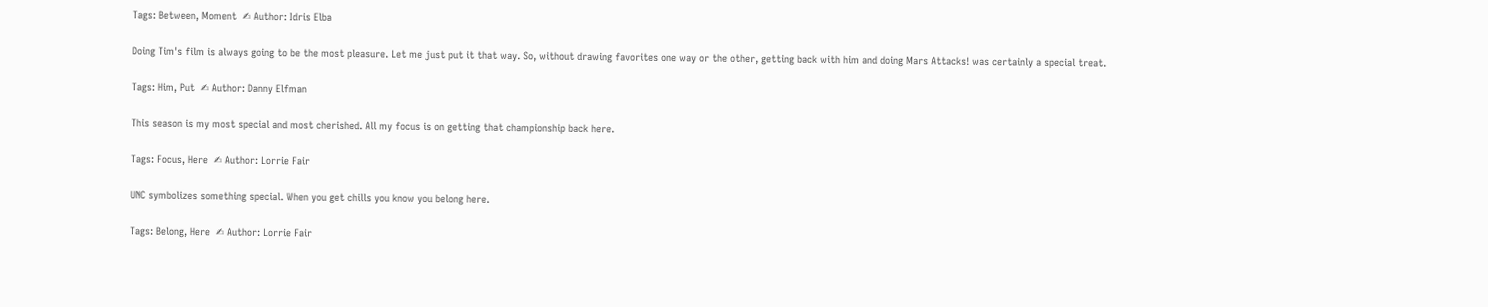Tags: Between, Moment  ✍ Author: Idris Elba

Doing Tim's film is always going to be the most pleasure. Let me just put it that way. So, without drawing favorites one way or the other, getting back with him and doing Mars Attacks! was certainly a special treat.

Tags: Him, Put  ✍ Author: Danny Elfman

This season is my most special and most cherished. All my focus is on getting that championship back here.

Tags: Focus, Here  ✍ Author: Lorrie Fair

UNC symbolizes something special. When you get chills you know you belong here.

Tags: Belong, Here  ✍ Author: Lorrie Fair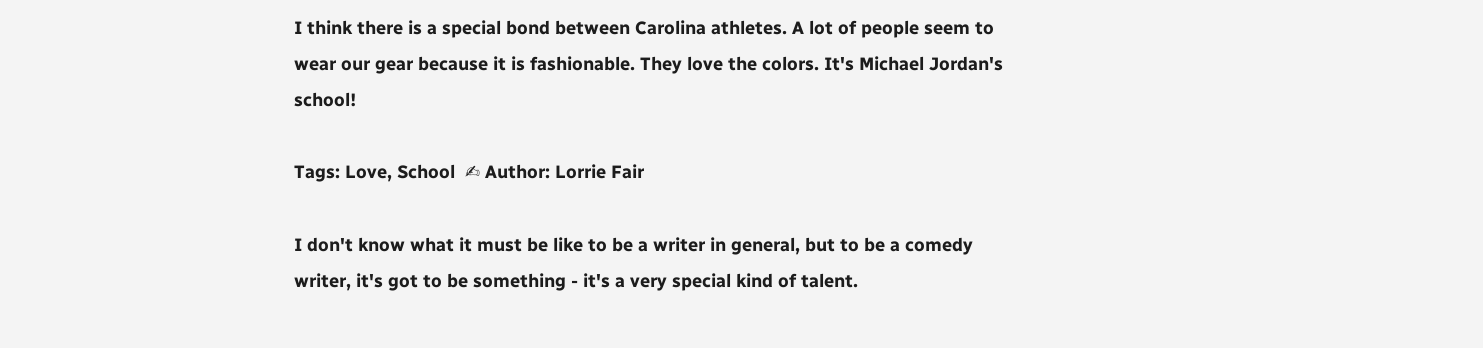I think there is a special bond between Carolina athletes. A lot of people seem to wear our gear because it is fashionable. They love the colors. It's Michael Jordan's school!

Tags: Love, School  ✍ Author: Lorrie Fair

I don't know what it must be like to be a writer in general, but to be a comedy writer, it's got to be something - it's a very special kind of talent.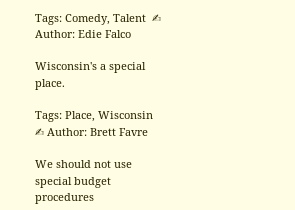Tags: Comedy, Talent  ✍ Author: Edie Falco

Wisconsin's a special place.

Tags: Place, Wisconsin  ✍ Author: Brett Favre

We should not use special budget procedures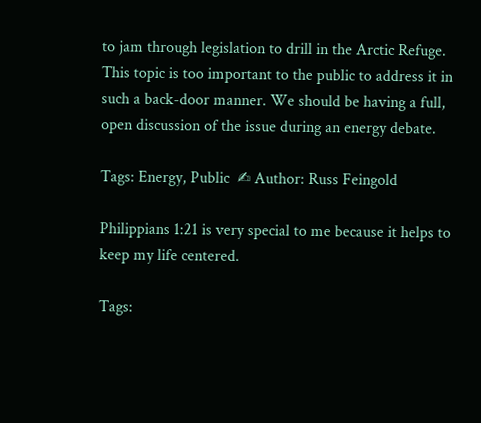to jam through legislation to drill in the Arctic Refuge. This topic is too important to the public to address it in such a back-door manner. We should be having a full, open discussion of the issue during an energy debate.

Tags: Energy, Public  ✍ Author: Russ Feingold

Philippians 1:21 is very special to me because it helps to keep my life centered.

Tags: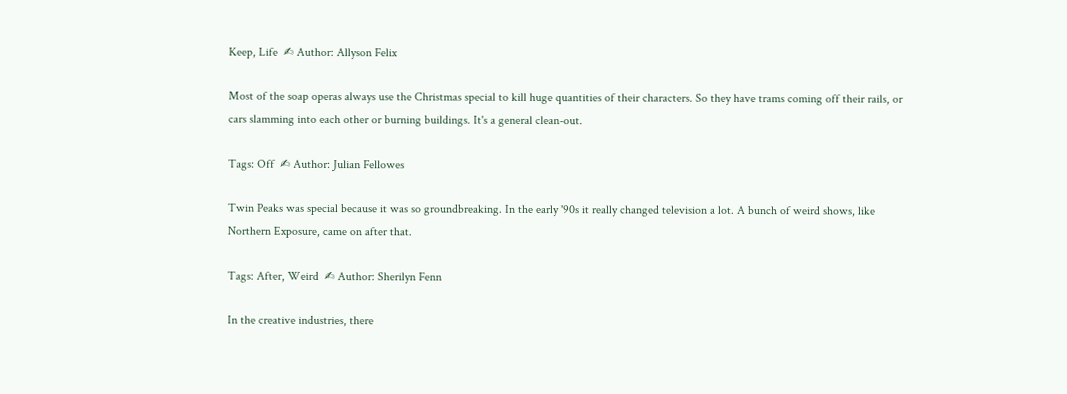Keep, Life  ✍ Author: Allyson Felix

Most of the soap operas always use the Christmas special to kill huge quantities of their characters. So they have trams coming off their rails, or cars slamming into each other or burning buildings. It's a general clean-out.

Tags: Off  ✍ Author: Julian Fellowes

Twin Peaks was special because it was so groundbreaking. In the early '90s it really changed television a lot. A bunch of weird shows, like Northern Exposure, came on after that.

Tags: After, Weird  ✍ Author: Sherilyn Fenn

In the creative industries, there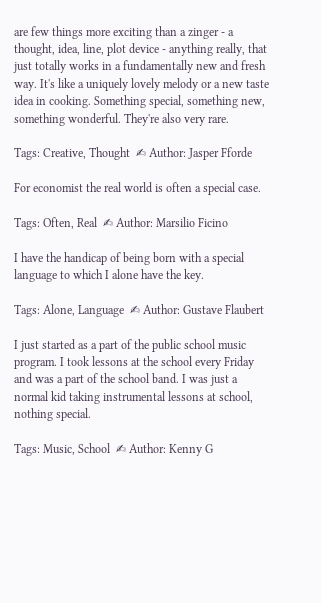are few things more exciting than a zinger - a thought, idea, line, plot device - anything really, that just totally works in a fundamentally new and fresh way. It's like a uniquely lovely melody or a new taste idea in cooking. Something special, something new, something wonderful. They're also very rare.

Tags: Creative, Thought  ✍ Author: Jasper Fforde

For economist the real world is often a special case.

Tags: Often, Real  ✍ Author: Marsilio Ficino

I have the handicap of being born with a special language to which I alone have the key.

Tags: Alone, Language  ✍ Author: Gustave Flaubert

I just started as a part of the public school music program. I took lessons at the school every Friday and was a part of the school band. I was just a normal kid taking instrumental lessons at school, nothing special.

Tags: Music, School  ✍ Author: Kenny G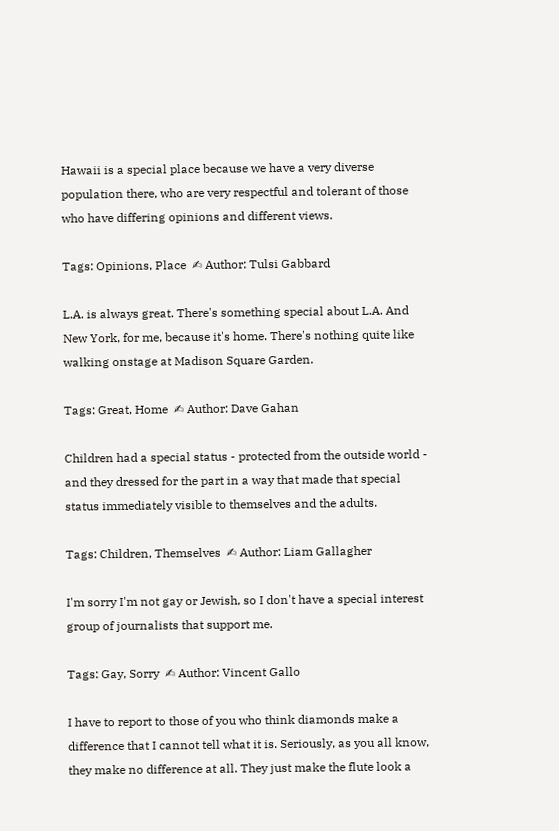Hawaii is a special place because we have a very diverse population there, who are very respectful and tolerant of those who have differing opinions and different views.

Tags: Opinions, Place  ✍ Author: Tulsi Gabbard

L.A. is always great. There's something special about L.A. And New York, for me, because it's home. There's nothing quite like walking onstage at Madison Square Garden.

Tags: Great, Home  ✍ Author: Dave Gahan

Children had a special status - protected from the outside world - and they dressed for the part in a way that made that special status immediately visible to themselves and the adults.

Tags: Children, Themselves  ✍ Author: Liam Gallagher

I'm sorry I'm not gay or Jewish, so I don't have a special interest group of journalists that support me.

Tags: Gay, Sorry  ✍ Author: Vincent Gallo

I have to report to those of you who think diamonds make a difference that I cannot tell what it is. Seriously, as you all know, they make no difference at all. They just make the flute look a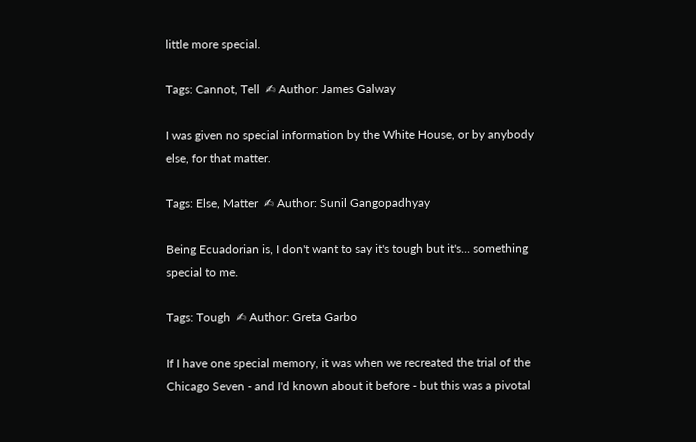little more special.

Tags: Cannot, Tell  ✍ Author: James Galway

I was given no special information by the White House, or by anybody else, for that matter.

Tags: Else, Matter  ✍ Author: Sunil Gangopadhyay

Being Ecuadorian is, I don't want to say it's tough but it's... something special to me.

Tags: Tough  ✍ Author: Greta Garbo

If I have one special memory, it was when we recreated the trial of the Chicago Seven - and I'd known about it before - but this was a pivotal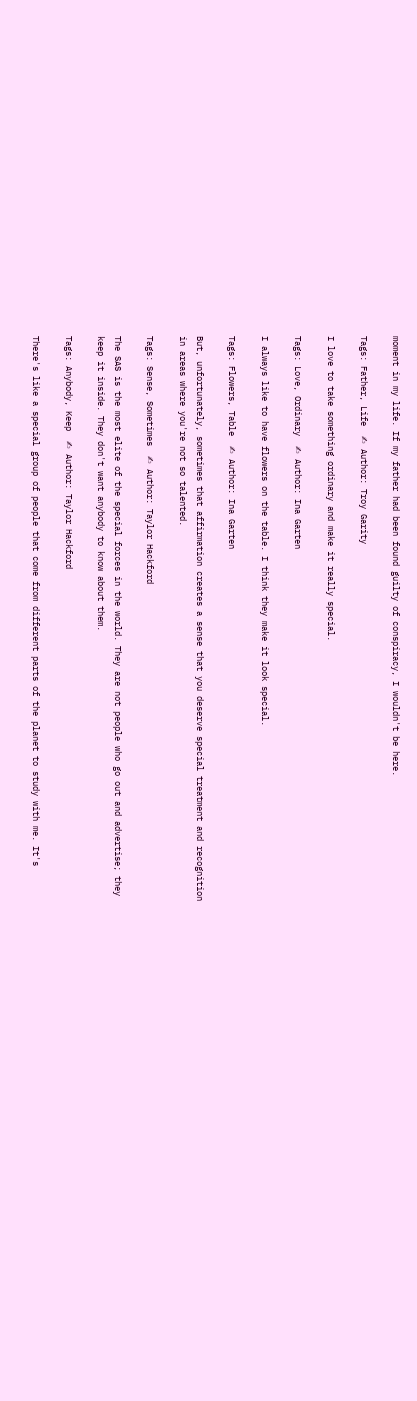moment in my life. If my father had been found guilty of conspiracy, I wouldn't be here.

Tags: Father, Life  ✍ Author: Troy Garity

I love to take something ordinary and make it really special.

Tags: Love, Ordinary  ✍ Author: Ina Garten

I always like to have flowers on the table. I think they make it look special.

Tags: Flowers, Table  ✍ Author: Ina Garten

But, unfortunately, sometimes that affirmation creates a sense that you deserve special treatment and recognition in areas where you're not so talented.

Tags: Sense, Sometimes  ✍ Author: Taylor Hackford

The SAS is the most elite of the special forces in the world. They are not people who go out and advertise; they keep it inside. They don't want anybody to know about them.

Tags: Anybody, Keep  ✍ Author: Taylor Hackford

There's like a special group of people that come from different parts of the planet to study with me. It's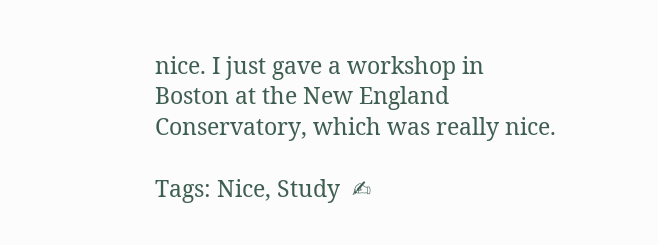nice. I just gave a workshop in Boston at the New England Conservatory, which was really nice.

Tags: Nice, Study  ✍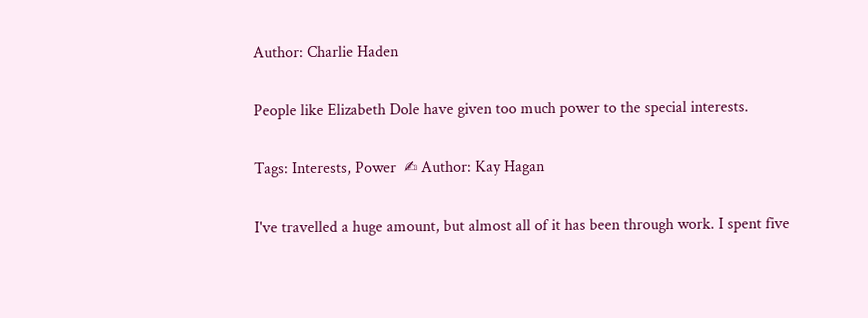Author: Charlie Haden

People like Elizabeth Dole have given too much power to the special interests.

Tags: Interests, Power  ✍ Author: Kay Hagan

I've travelled a huge amount, but almost all of it has been through work. I spent five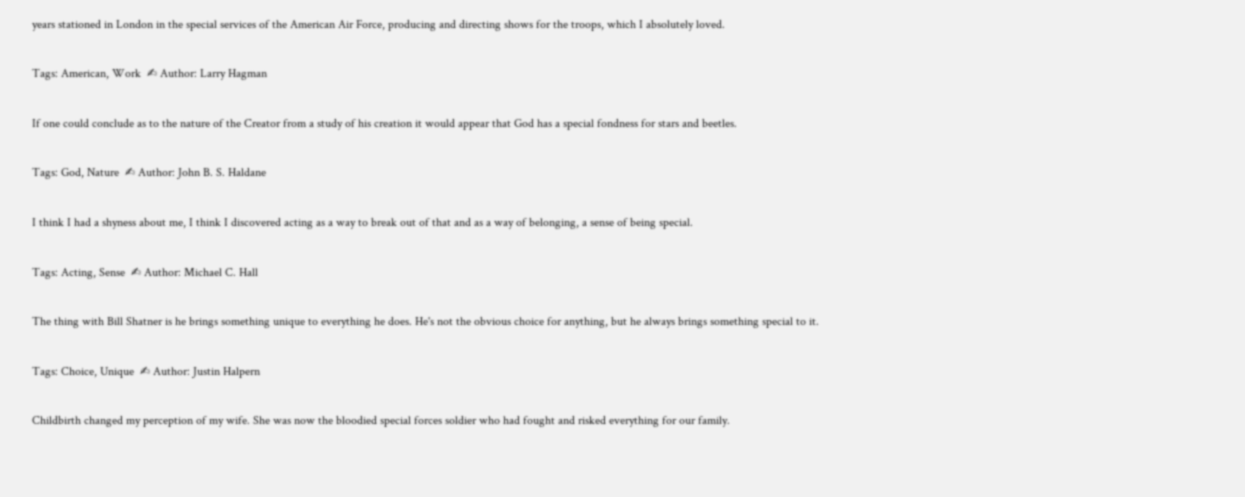years stationed in London in the special services of the American Air Force, producing and directing shows for the troops, which I absolutely loved.

Tags: American, Work  ✍ Author: Larry Hagman

If one could conclude as to the nature of the Creator from a study of his creation it would appear that God has a special fondness for stars and beetles.

Tags: God, Nature  ✍ Author: John B. S. Haldane

I think I had a shyness about me, I think I discovered acting as a way to break out of that and as a way of belonging, a sense of being special.

Tags: Acting, Sense  ✍ Author: Michael C. Hall

The thing with Bill Shatner is he brings something unique to everything he does. He's not the obvious choice for anything, but he always brings something special to it.

Tags: Choice, Unique  ✍ Author: Justin Halpern

Childbirth changed my perception of my wife. She was now the bloodied special forces soldier who had fought and risked everything for our family.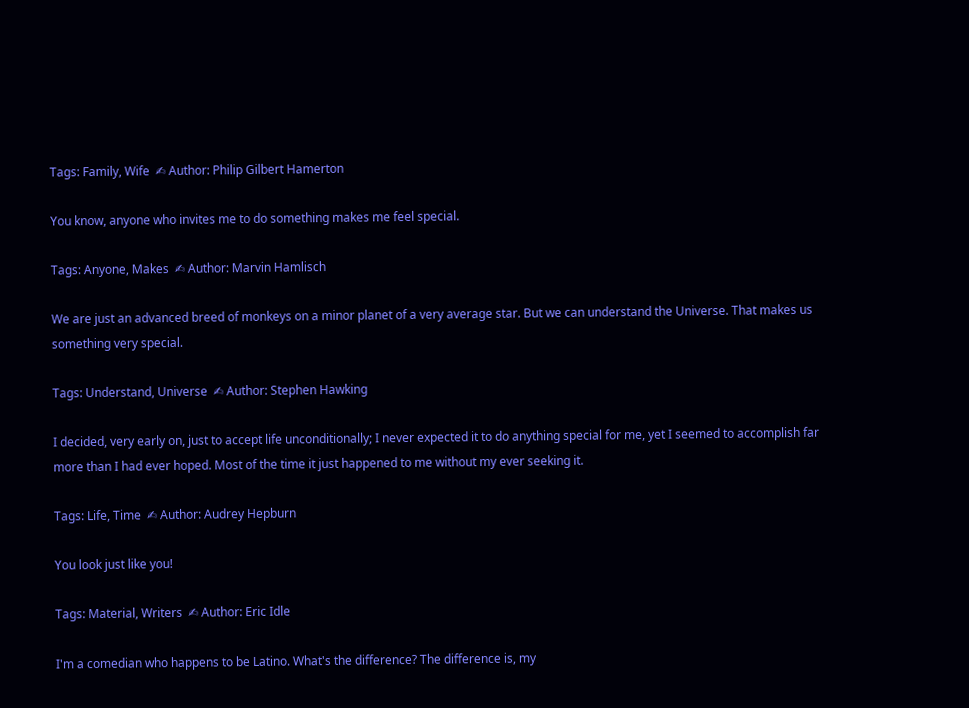Tags: Family, Wife  ✍ Author: Philip Gilbert Hamerton

You know, anyone who invites me to do something makes me feel special.

Tags: Anyone, Makes  ✍ Author: Marvin Hamlisch

We are just an advanced breed of monkeys on a minor planet of a very average star. But we can understand the Universe. That makes us something very special.

Tags: Understand, Universe  ✍ Author: Stephen Hawking

I decided, very early on, just to accept life unconditionally; I never expected it to do anything special for me, yet I seemed to accomplish far more than I had ever hoped. Most of the time it just happened to me without my ever seeking it.

Tags: Life, Time  ✍ Author: Audrey Hepburn

You look just like you!

Tags: Material, Writers  ✍ Author: Eric Idle

I'm a comedian who happens to be Latino. What's the difference? The difference is, my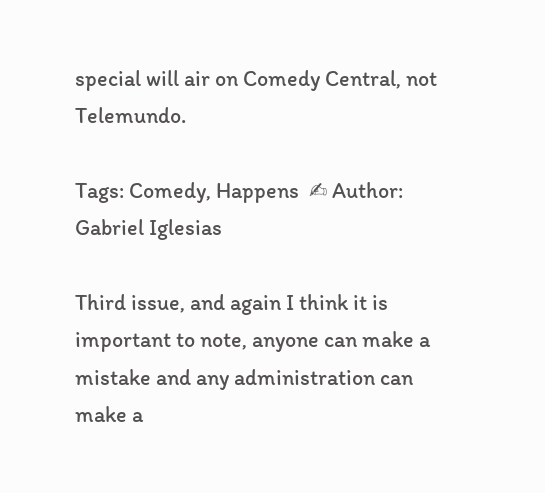special will air on Comedy Central, not Telemundo.

Tags: Comedy, Happens  ✍ Author: Gabriel Iglesias

Third issue, and again I think it is important to note, anyone can make a mistake and any administration can make a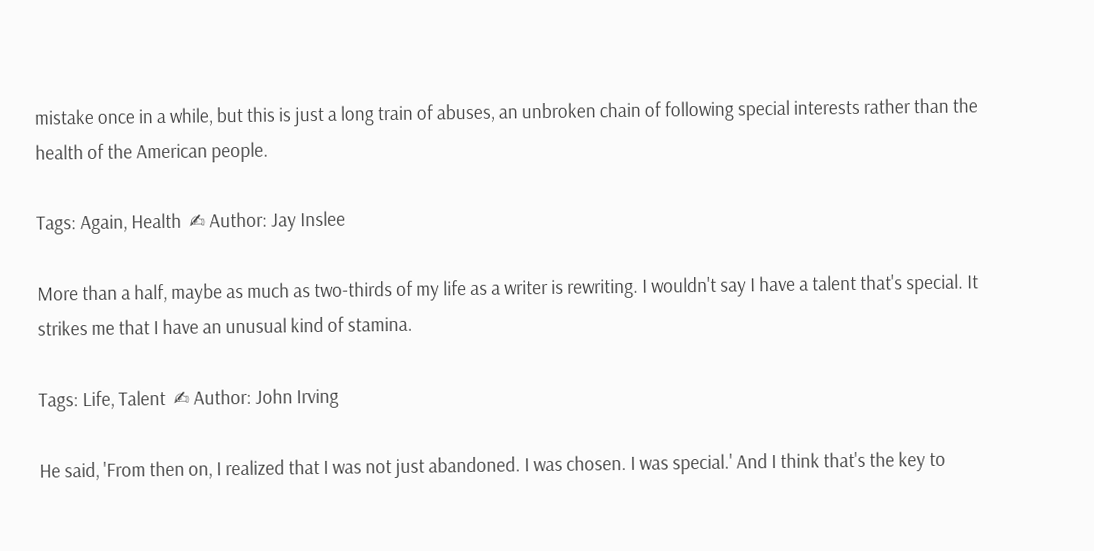mistake once in a while, but this is just a long train of abuses, an unbroken chain of following special interests rather than the health of the American people.

Tags: Again, Health  ✍ Author: Jay Inslee

More than a half, maybe as much as two-thirds of my life as a writer is rewriting. I wouldn't say I have a talent that's special. It strikes me that I have an unusual kind of stamina.

Tags: Life, Talent  ✍ Author: John Irving

He said, 'From then on, I realized that I was not just abandoned. I was chosen. I was special.' And I think that's the key to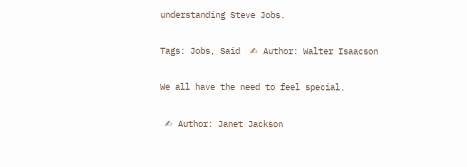understanding Steve Jobs.

Tags: Jobs, Said  ✍ Author: Walter Isaacson

We all have the need to feel special.

 ✍ Author: Janet Jackson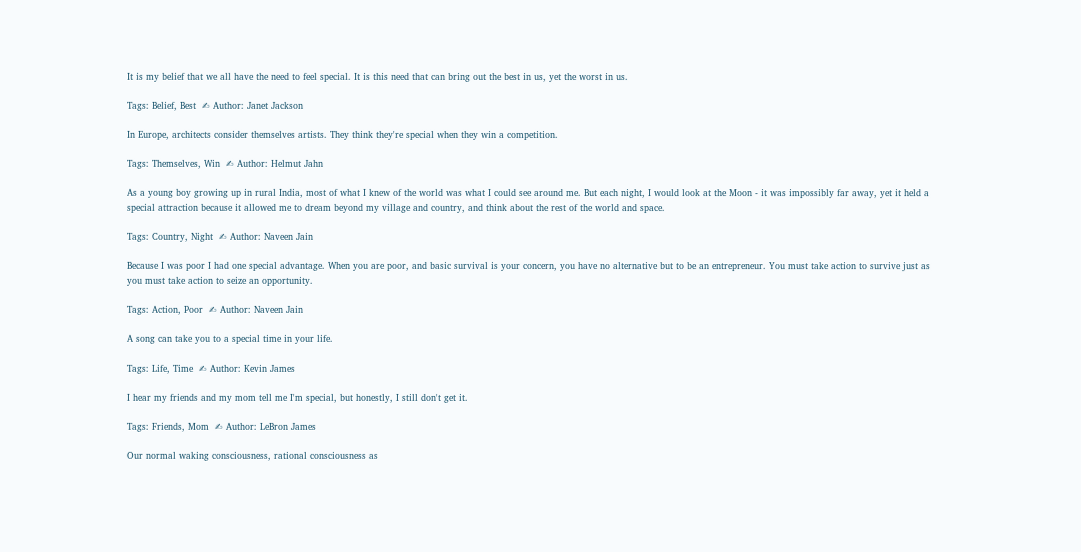It is my belief that we all have the need to feel special. It is this need that can bring out the best in us, yet the worst in us.

Tags: Belief, Best  ✍ Author: Janet Jackson

In Europe, architects consider themselves artists. They think they're special when they win a competition.

Tags: Themselves, Win  ✍ Author: Helmut Jahn

As a young boy growing up in rural India, most of what I knew of the world was what I could see around me. But each night, I would look at the Moon - it was impossibly far away, yet it held a special attraction because it allowed me to dream beyond my village and country, and think about the rest of the world and space.

Tags: Country, Night  ✍ Author: Naveen Jain

Because I was poor I had one special advantage. When you are poor, and basic survival is your concern, you have no alternative but to be an entrepreneur. You must take action to survive just as you must take action to seize an opportunity.

Tags: Action, Poor  ✍ Author: Naveen Jain

A song can take you to a special time in your life.

Tags: Life, Time  ✍ Author: Kevin James

I hear my friends and my mom tell me I'm special, but honestly, I still don't get it.

Tags: Friends, Mom  ✍ Author: LeBron James

Our normal waking consciousness, rational consciousness as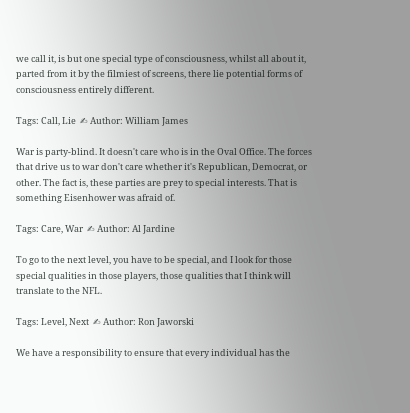we call it, is but one special type of consciousness, whilst all about it, parted from it by the filmiest of screens, there lie potential forms of consciousness entirely different.

Tags: Call, Lie  ✍ Author: William James

War is party-blind. It doesn't care who is in the Oval Office. The forces that drive us to war don't care whether it's Republican, Democrat, or other. The fact is, these parties are prey to special interests. That is something Eisenhower was afraid of.

Tags: Care, War  ✍ Author: Al Jardine

To go to the next level, you have to be special, and I look for those special qualities in those players, those qualities that I think will translate to the NFL.

Tags: Level, Next  ✍ Author: Ron Jaworski

We have a responsibility to ensure that every individual has the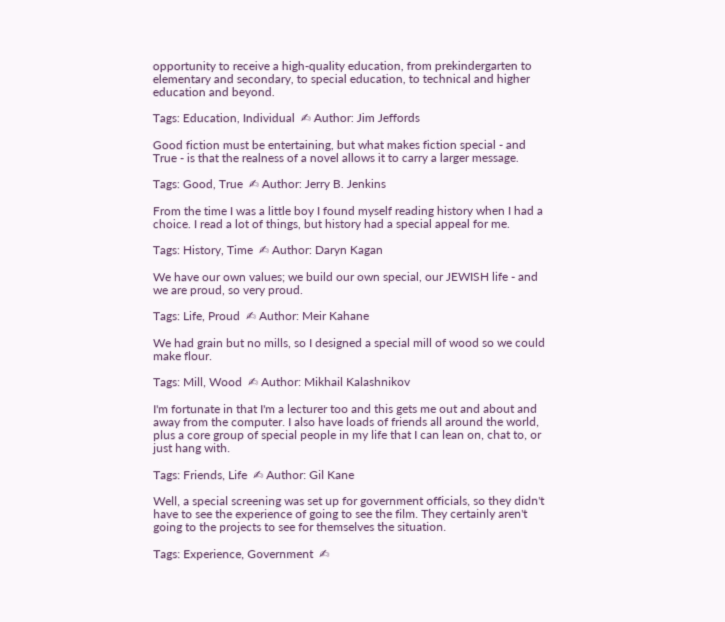opportunity to receive a high-quality education, from prekindergarten to elementary and secondary, to special education, to technical and higher education and beyond.

Tags: Education, Individual  ✍ Author: Jim Jeffords

Good fiction must be entertaining, but what makes fiction special - and True - is that the realness of a novel allows it to carry a larger message.

Tags: Good, True  ✍ Author: Jerry B. Jenkins

From the time I was a little boy I found myself reading history when I had a choice. I read a lot of things, but history had a special appeal for me.

Tags: History, Time  ✍ Author: Daryn Kagan

We have our own values; we build our own special, our JEWISH life - and we are proud, so very proud.

Tags: Life, Proud  ✍ Author: Meir Kahane

We had grain but no mills, so I designed a special mill of wood so we could make flour.

Tags: Mill, Wood  ✍ Author: Mikhail Kalashnikov

I'm fortunate in that I'm a lecturer too and this gets me out and about and away from the computer. I also have loads of friends all around the world, plus a core group of special people in my life that I can lean on, chat to, or just hang with.

Tags: Friends, Life  ✍ Author: Gil Kane

Well, a special screening was set up for government officials, so they didn't have to see the experience of going to see the film. They certainly aren't going to the projects to see for themselves the situation.

Tags: Experience, Government  ✍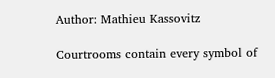Author: Mathieu Kassovitz

Courtrooms contain every symbol of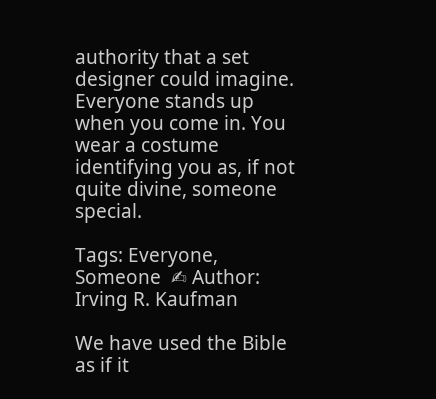authority that a set designer could imagine. Everyone stands up when you come in. You wear a costume identifying you as, if not quite divine, someone special.

Tags: Everyone, Someone  ✍ Author: Irving R. Kaufman

We have used the Bible as if it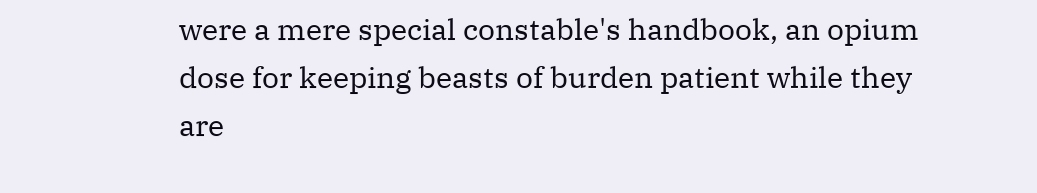were a mere special constable's handbook, an opium dose for keeping beasts of burden patient while they are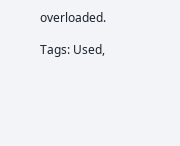overloaded.

Tags: Used,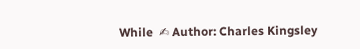While  ✍ Author: Charles Kingsley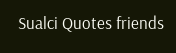Sualci Quotes friends